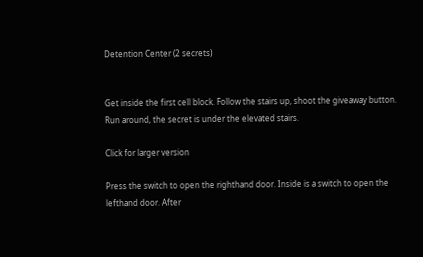Detention Center (2 secrets)


Get inside the first cell block. Follow the stairs up, shoot the giveaway button. Run around, the secret is under the elevated stairs.

Click for larger version

Press the switch to open the righthand door. Inside is a switch to open the lefthand door. After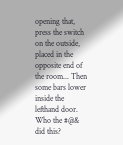opening that, press the switch on the outside, placed in the opposite end of the room... Then some bars lower inside the lefthand door. Who the #@& did this?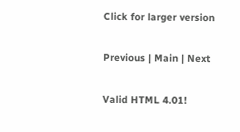Click for larger version

Previous | Main | Next

Valid HTML 4.01!